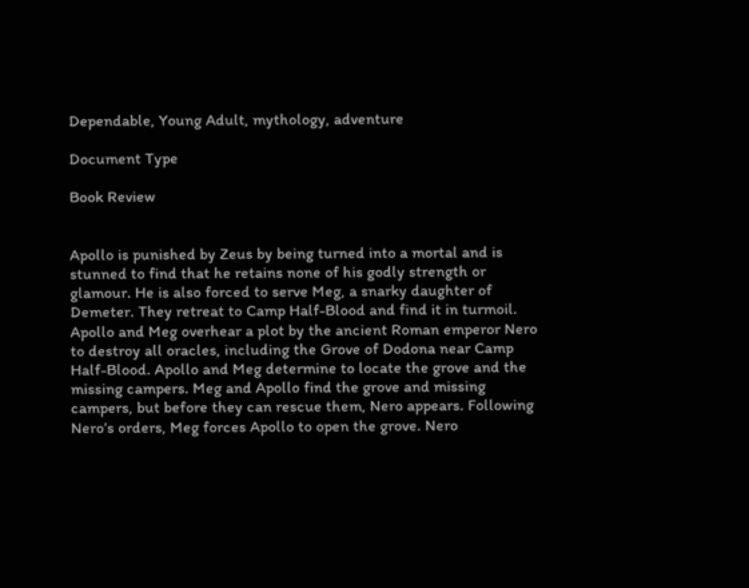Dependable, Young Adult, mythology, adventure

Document Type

Book Review


Apollo is punished by Zeus by being turned into a mortal and is stunned to find that he retains none of his godly strength or glamour. He is also forced to serve Meg, a snarky daughter of Demeter. They retreat to Camp Half-Blood and find it in turmoil. Apollo and Meg overhear a plot by the ancient Roman emperor Nero to destroy all oracles, including the Grove of Dodona near Camp Half-Blood. Apollo and Meg determine to locate the grove and the missing campers. Meg and Apollo find the grove and missing campers, but before they can rescue them, Nero appears. Following Nero’s orders, Meg forces Apollo to open the grove. Nero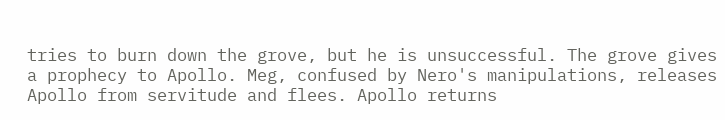tries to burn down the grove, but he is unsuccessful. The grove gives a prophecy to Apollo. Meg, confused by Nero's manipulations, releases Apollo from servitude and flees. Apollo returns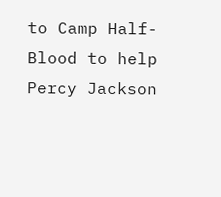to Camp Half-Blood to help Percy Jackson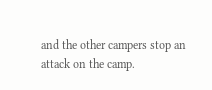and the other campers stop an attack on the camp.